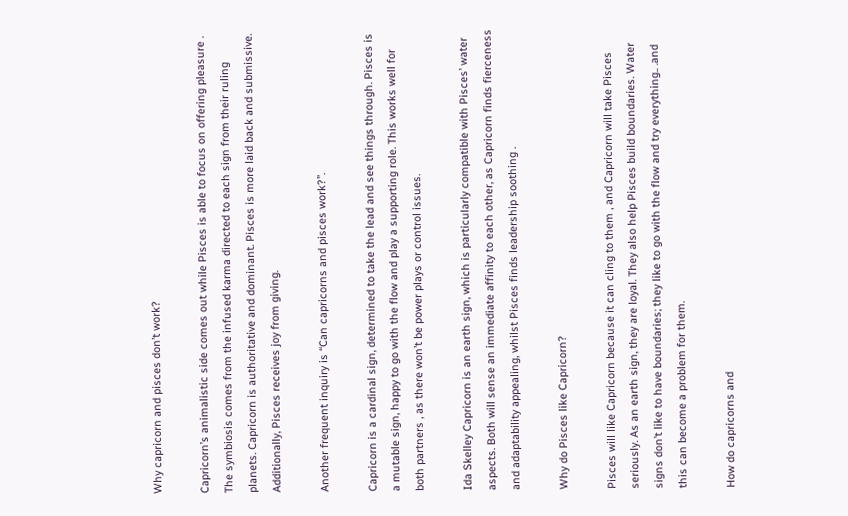Why capricorn and pisces don’t work?

Capricorn’s animalistic side comes out while Pisces is able to focus on offering pleasure . The symbiosis comes from the infused karma directed to each sign from their ruling planets. Capricorn is authoritative and dominant. Pisces is more laid back and submissive. Additionally, Pisces receives joy from giving.

Another frequent inquiry is “Can capricorns and pisces work?”.

Capricorn is a cardinal sign, determined to take the lead and see things through. Pisces is a mutable sign, happy to go with the flow and play a supporting role. This works well for both partners , as there won’t be power plays or control issues.

Ida Skelley Capricorn is an earth sign, which is particularly compatible with Pisces’ water aspects. Both will sense an immediate affinity to each other, as Capricorn finds fierceness and adaptability appealing, whilst Pisces finds leadership soothing .

Why do Pisces like Capricorn?

Pisces will like Capricorn because it can cling to them , and Capricorn will take Pisces seriously. As an earth sign, they are loyal. They also help Pisces build boundaries. Water signs don’t like to have boundaries; they like to go with the flow and try everything.. .and this can become a problem for them.

How do capricorns and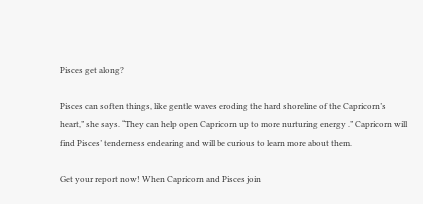Pisces get along?

Pisces can soften things, like gentle waves eroding the hard shoreline of the Capricorn’s heart,” she says. “They can help open Capricorn up to more nurturing energy .” Capricorn will find Pisces’ tenderness endearing and will be curious to learn more about them.

Get your report now! When Capricorn and Pisces join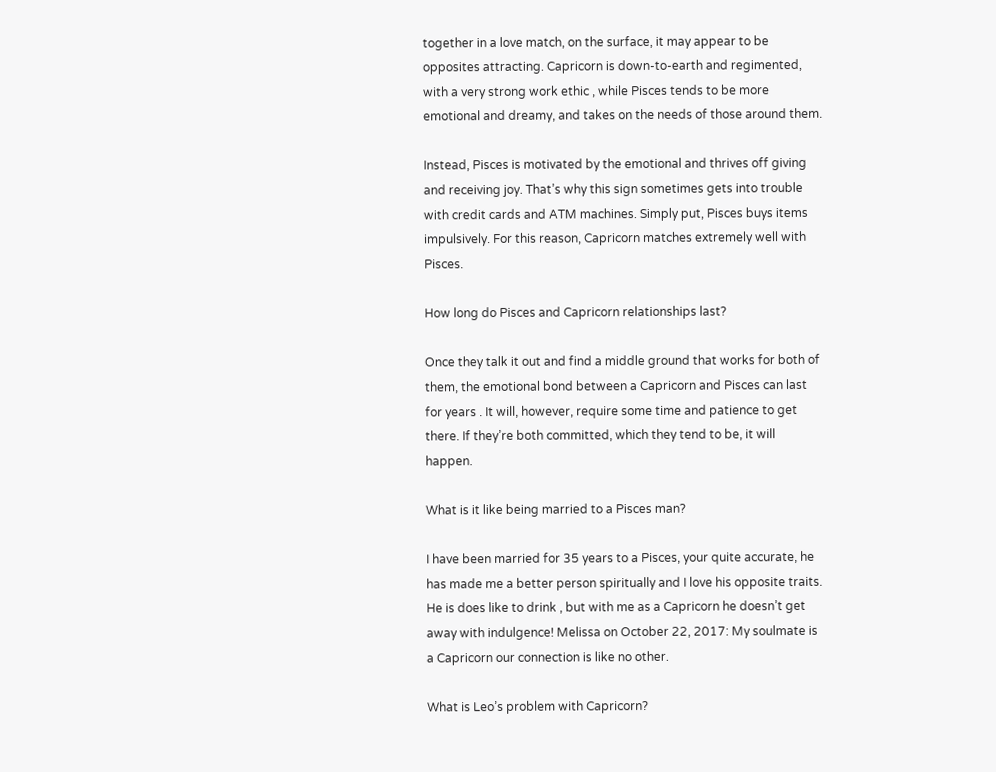together in a love match, on the surface, it may appear to be opposites attracting. Capricorn is down-to-earth and regimented, with a very strong work ethic , while Pisces tends to be more emotional and dreamy, and takes on the needs of those around them.

Instead, Pisces is motivated by the emotional and thrives off giving and receiving joy. That’s why this sign sometimes gets into trouble with credit cards and ATM machines. Simply put, Pisces buys items impulsively. For this reason, Capricorn matches extremely well with Pisces.

How long do Pisces and Capricorn relationships last?

Once they talk it out and find a middle ground that works for both of them, the emotional bond between a Capricorn and Pisces can last for years . It will, however, require some time and patience to get there. If they’re both committed, which they tend to be, it will happen.

What is it like being married to a Pisces man?

I have been married for 35 years to a Pisces, your quite accurate, he has made me a better person spiritually and I love his opposite traits. He is does like to drink , but with me as a Capricorn he doesn’t get away with indulgence! Melissa on October 22, 2017: My soulmate is a Capricorn our connection is like no other.

What is Leo’s problem with Capricorn?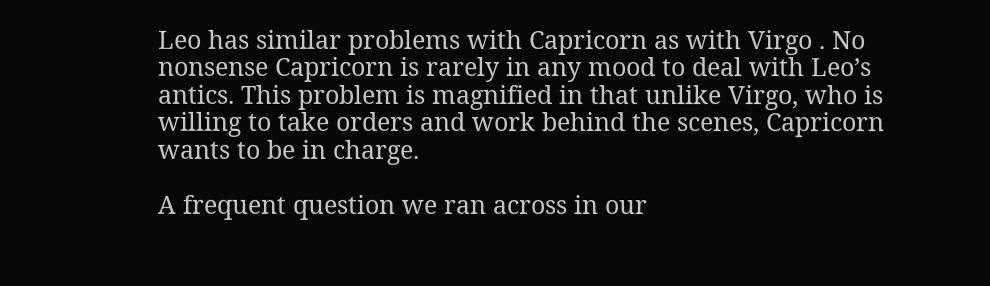Leo has similar problems with Capricorn as with Virgo . No nonsense Capricorn is rarely in any mood to deal with Leo’s antics. This problem is magnified in that unlike Virgo, who is willing to take orders and work behind the scenes, Capricorn wants to be in charge.

A frequent question we ran across in our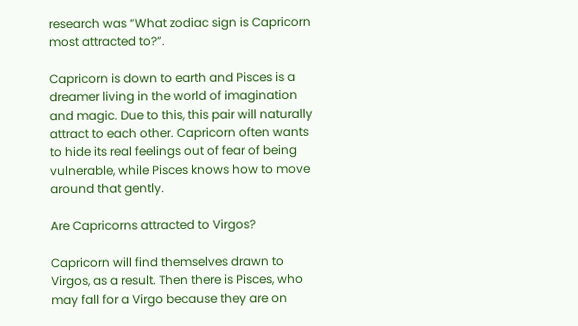research was “What zodiac sign is Capricorn most attracted to?”.

Capricorn is down to earth and Pisces is a dreamer living in the world of imagination and magic. Due to this, this pair will naturally attract to each other. Capricorn often wants to hide its real feelings out of fear of being vulnerable, while Pisces knows how to move around that gently.

Are Capricorns attracted to Virgos?

Capricorn will find themselves drawn to Virgos, as a result. Then there is Pisces, who may fall for a Virgo because they are on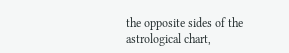the opposite sides of the astrological chart,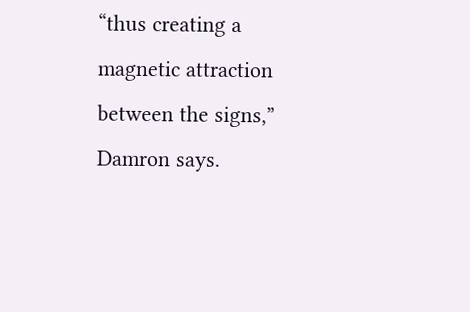“thus creating a magnetic attraction between the signs,” Damron says.